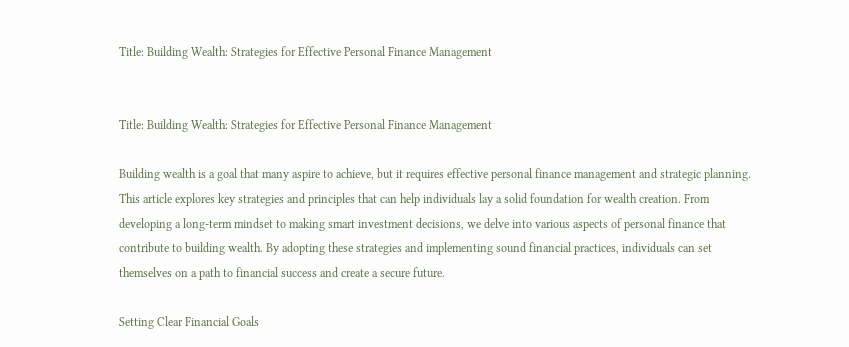Title: Building Wealth: Strategies for Effective Personal Finance Management


Title: Building Wealth: Strategies for Effective Personal Finance Management

Building wealth is a goal that many aspire to achieve, but it requires effective personal finance management and strategic planning. This article explores key strategies and principles that can help individuals lay a solid foundation for wealth creation. From developing a long-term mindset to making smart investment decisions, we delve into various aspects of personal finance that contribute to building wealth. By adopting these strategies and implementing sound financial practices, individuals can set themselves on a path to financial success and create a secure future.

Setting Clear Financial Goals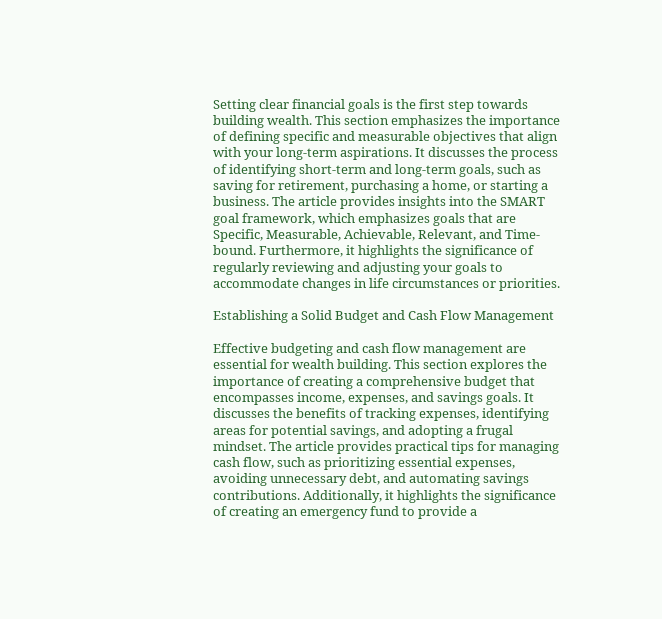Setting clear financial goals is the first step towards building wealth. This section emphasizes the importance of defining specific and measurable objectives that align with your long-term aspirations. It discusses the process of identifying short-term and long-term goals, such as saving for retirement, purchasing a home, or starting a business. The article provides insights into the SMART goal framework, which emphasizes goals that are Specific, Measurable, Achievable, Relevant, and Time-bound. Furthermore, it highlights the significance of regularly reviewing and adjusting your goals to accommodate changes in life circumstances or priorities.

Establishing a Solid Budget and Cash Flow Management

Effective budgeting and cash flow management are essential for wealth building. This section explores the importance of creating a comprehensive budget that encompasses income, expenses, and savings goals. It discusses the benefits of tracking expenses, identifying areas for potential savings, and adopting a frugal mindset. The article provides practical tips for managing cash flow, such as prioritizing essential expenses, avoiding unnecessary debt, and automating savings contributions. Additionally, it highlights the significance of creating an emergency fund to provide a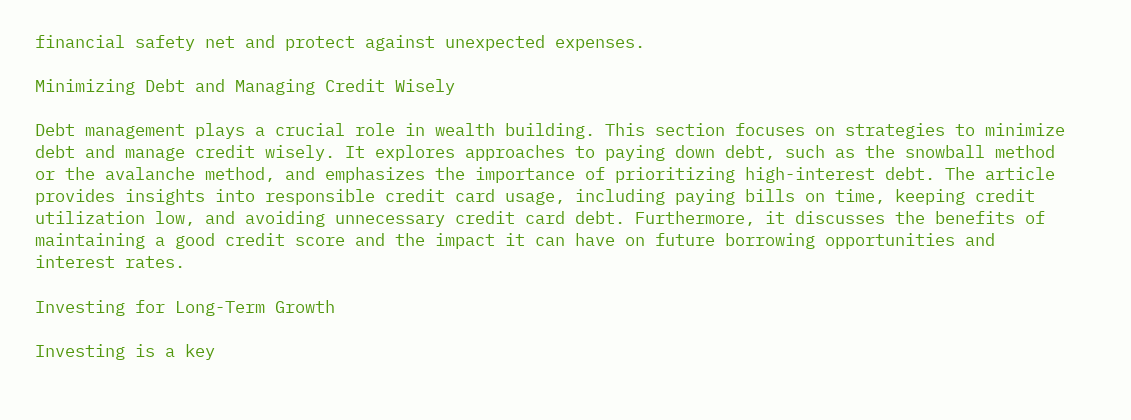financial safety net and protect against unexpected expenses.

Minimizing Debt and Managing Credit Wisely

Debt management plays a crucial role in wealth building. This section focuses on strategies to minimize debt and manage credit wisely. It explores approaches to paying down debt, such as the snowball method or the avalanche method, and emphasizes the importance of prioritizing high-interest debt. The article provides insights into responsible credit card usage, including paying bills on time, keeping credit utilization low, and avoiding unnecessary credit card debt. Furthermore, it discusses the benefits of maintaining a good credit score and the impact it can have on future borrowing opportunities and interest rates.

Investing for Long-Term Growth

Investing is a key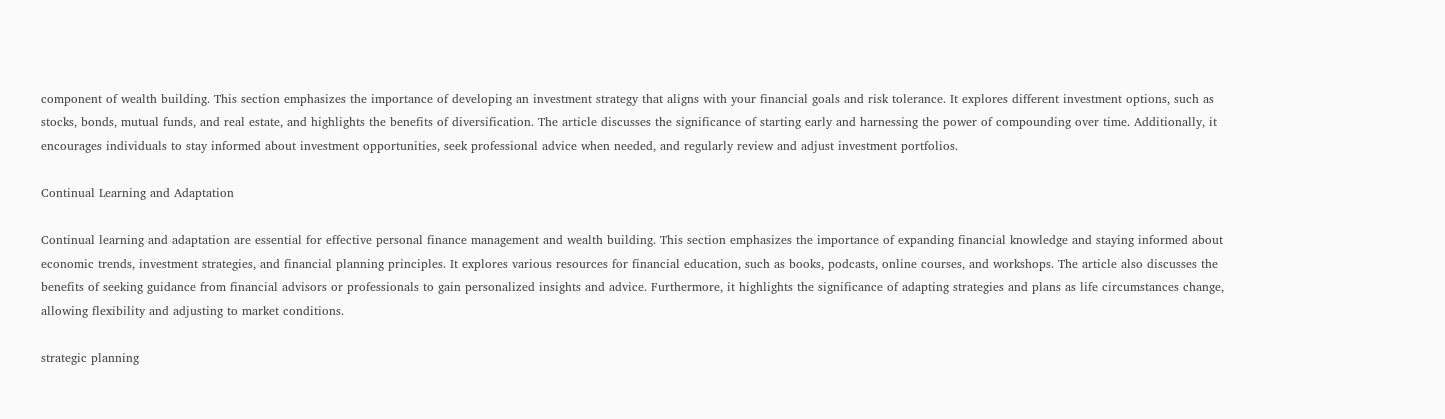component of wealth building. This section emphasizes the importance of developing an investment strategy that aligns with your financial goals and risk tolerance. It explores different investment options, such as stocks, bonds, mutual funds, and real estate, and highlights the benefits of diversification. The article discusses the significance of starting early and harnessing the power of compounding over time. Additionally, it encourages individuals to stay informed about investment opportunities, seek professional advice when needed, and regularly review and adjust investment portfolios.

Continual Learning and Adaptation

Continual learning and adaptation are essential for effective personal finance management and wealth building. This section emphasizes the importance of expanding financial knowledge and staying informed about economic trends, investment strategies, and financial planning principles. It explores various resources for financial education, such as books, podcasts, online courses, and workshops. The article also discusses the benefits of seeking guidance from financial advisors or professionals to gain personalized insights and advice. Furthermore, it highlights the significance of adapting strategies and plans as life circumstances change, allowing flexibility and adjusting to market conditions.

strategic planning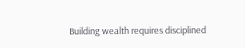Building wealth requires disciplined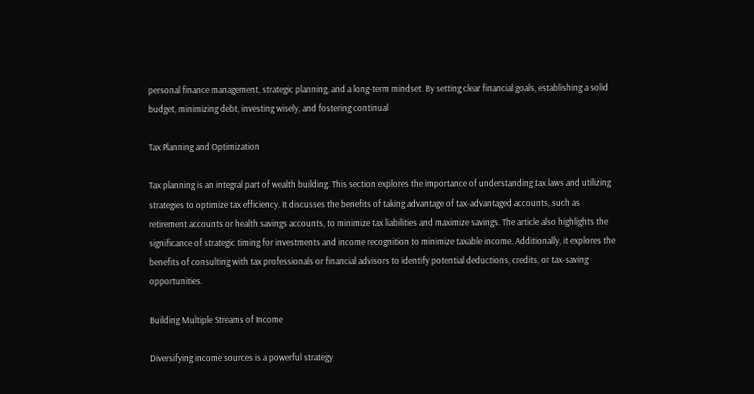personal finance management, strategic planning, and a long-term mindset. By setting clear financial goals, establishing a solid budget, minimizing debt, investing wisely, and fostering continual

Tax Planning and Optimization

Tax planning is an integral part of wealth building. This section explores the importance of understanding tax laws and utilizing strategies to optimize tax efficiency. It discusses the benefits of taking advantage of tax-advantaged accounts, such as retirement accounts or health savings accounts, to minimize tax liabilities and maximize savings. The article also highlights the significance of strategic timing for investments and income recognition to minimize taxable income. Additionally, it explores the benefits of consulting with tax professionals or financial advisors to identify potential deductions, credits, or tax-saving opportunities.

Building Multiple Streams of Income

Diversifying income sources is a powerful strategy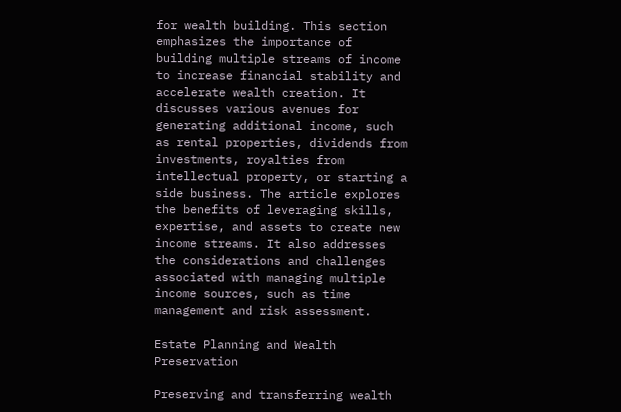for wealth building. This section emphasizes the importance of building multiple streams of income to increase financial stability and accelerate wealth creation. It discusses various avenues for generating additional income, such as rental properties, dividends from investments, royalties from intellectual property, or starting a side business. The article explores the benefits of leveraging skills, expertise, and assets to create new income streams. It also addresses the considerations and challenges associated with managing multiple income sources, such as time management and risk assessment.

Estate Planning and Wealth Preservation

Preserving and transferring wealth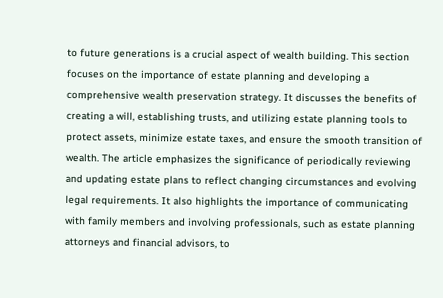to future generations is a crucial aspect of wealth building. This section focuses on the importance of estate planning and developing a comprehensive wealth preservation strategy. It discusses the benefits of creating a will, establishing trusts, and utilizing estate planning tools to protect assets, minimize estate taxes, and ensure the smooth transition of wealth. The article emphasizes the significance of periodically reviewing and updating estate plans to reflect changing circumstances and evolving legal requirements. It also highlights the importance of communicating with family members and involving professionals, such as estate planning attorneys and financial advisors, to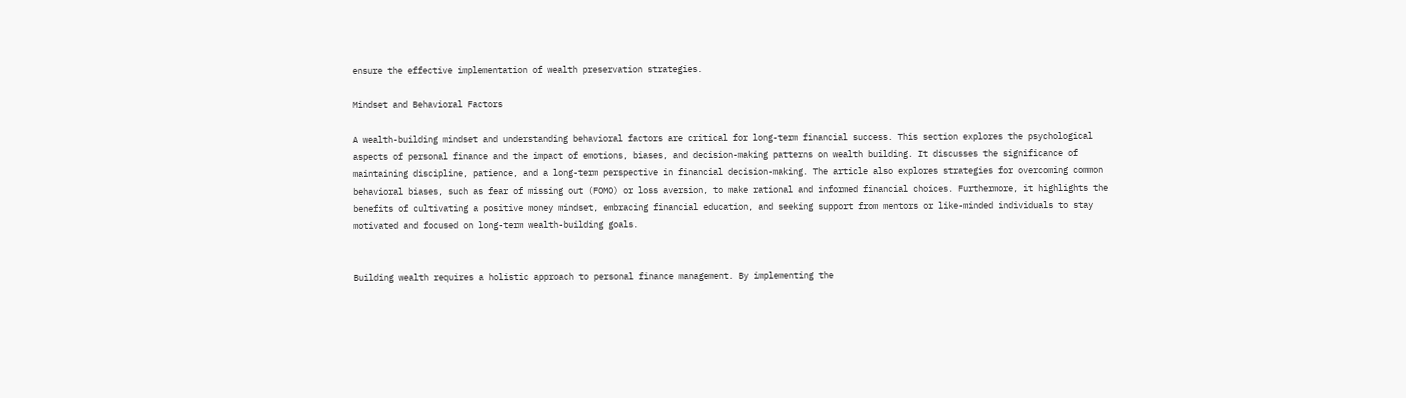ensure the effective implementation of wealth preservation strategies.

Mindset and Behavioral Factors

A wealth-building mindset and understanding behavioral factors are critical for long-term financial success. This section explores the psychological aspects of personal finance and the impact of emotions, biases, and decision-making patterns on wealth building. It discusses the significance of maintaining discipline, patience, and a long-term perspective in financial decision-making. The article also explores strategies for overcoming common behavioral biases, such as fear of missing out (FOMO) or loss aversion, to make rational and informed financial choices. Furthermore, it highlights the benefits of cultivating a positive money mindset, embracing financial education, and seeking support from mentors or like-minded individuals to stay motivated and focused on long-term wealth-building goals.


Building wealth requires a holistic approach to personal finance management. By implementing the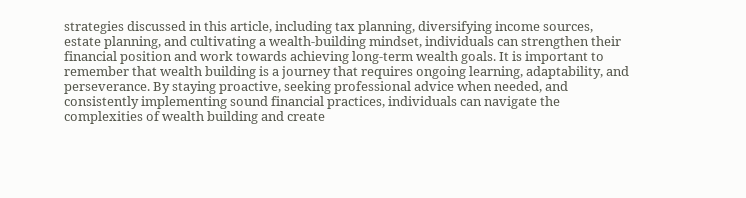strategies discussed in this article, including tax planning, diversifying income sources, estate planning, and cultivating a wealth-building mindset, individuals can strengthen their financial position and work towards achieving long-term wealth goals. It is important to remember that wealth building is a journey that requires ongoing learning, adaptability, and perseverance. By staying proactive, seeking professional advice when needed, and consistently implementing sound financial practices, individuals can navigate the complexities of wealth building and create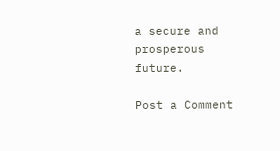a secure and prosperous future.

Post a Comment